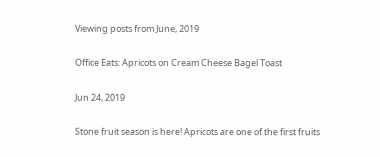Viewing posts from June, 2019

Office Eats: Apricots on Cream Cheese Bagel Toast

Jun 24, 2019

Stone fruit season is here! Apricots are one of the first fruits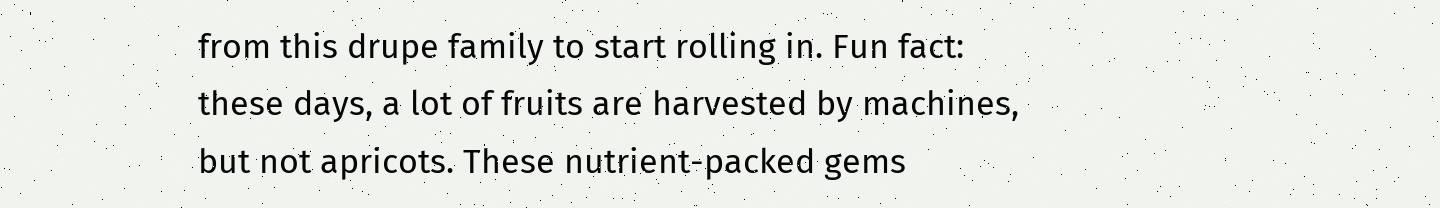from this drupe family to start rolling in. Fun fact: these days, a lot of fruits are harvested by machines, but not apricots. These nutrient-packed gems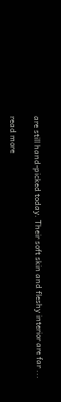are still hand-picked today. Their soft skin and fleshy interior are far ...

read more